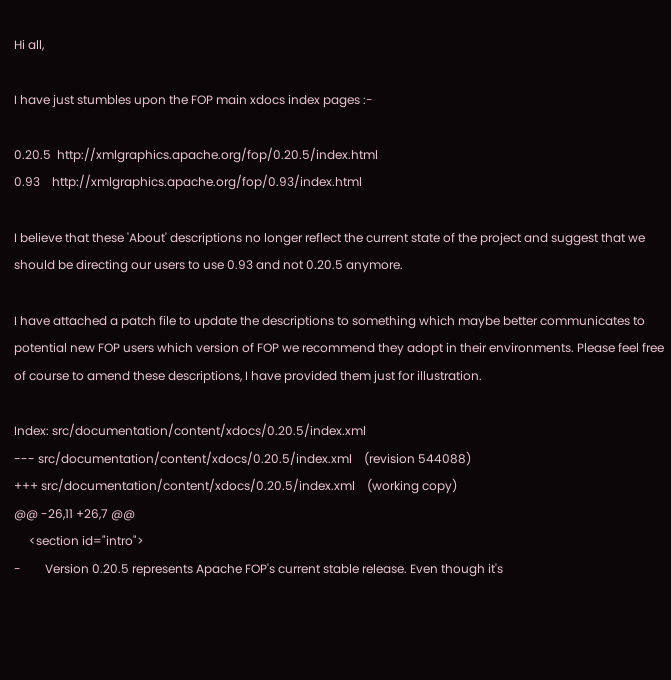Hi all,

I have just stumbles upon the FOP main xdocs index pages :-

0.20.5  http://xmlgraphics.apache.org/fop/0.20.5/index.html
0.93    http://xmlgraphics.apache.org/fop/0.93/index.html

I believe that these 'About' descriptions no longer reflect the current state of the project and suggest that we should be directing our users to use 0.93 and not 0.20.5 anymore.

I have attached a patch file to update the descriptions to something which maybe better communicates to potential new FOP users which version of FOP we recommend they adopt in their environments. Please feel free of course to amend these descriptions, I have provided them just for illustration.

Index: src/documentation/content/xdocs/0.20.5/index.xml
--- src/documentation/content/xdocs/0.20.5/index.xml    (revision 544088)
+++ src/documentation/content/xdocs/0.20.5/index.xml    (working copy)
@@ -26,11 +26,7 @@
     <section id="intro">
-        Version 0.20.5 represents Apache FOP's current stable release. Even though it's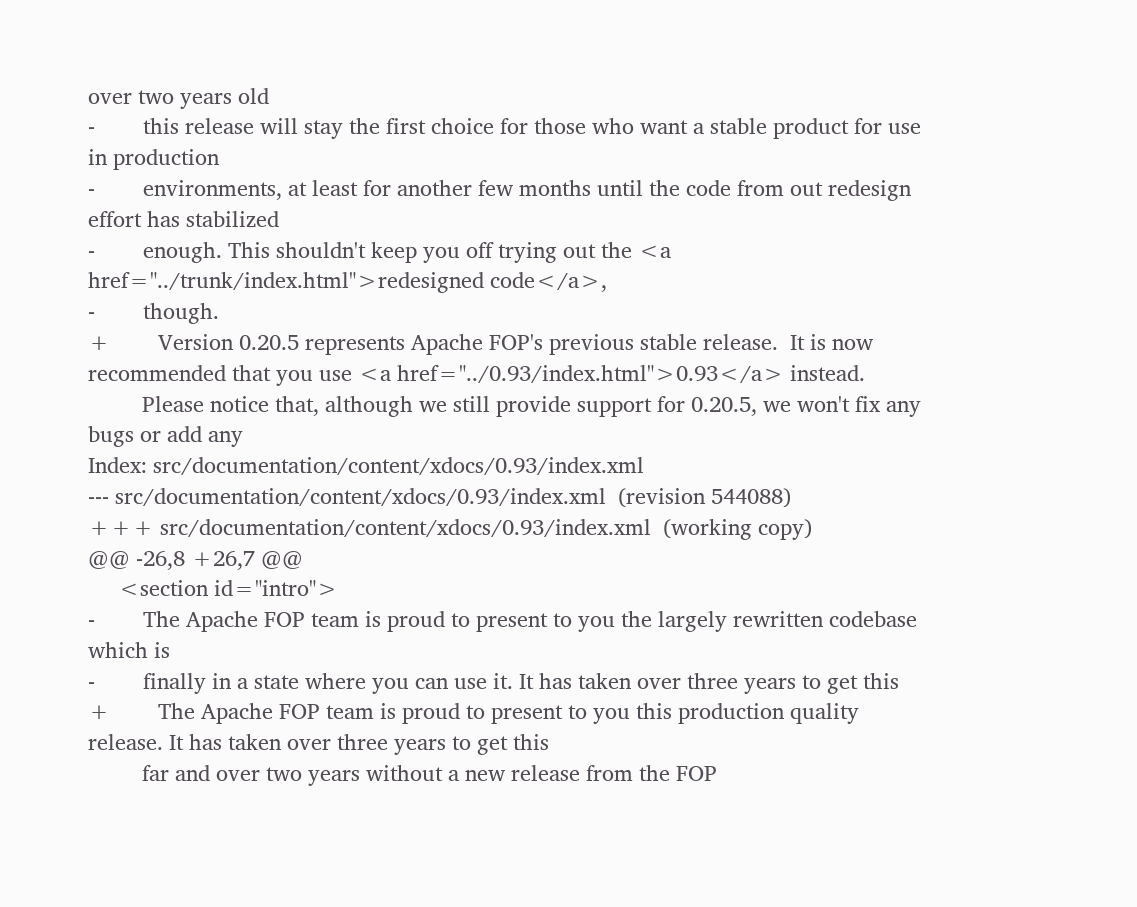over two years old
-        this release will stay the first choice for those who want a stable product for use in production
-        environments, at least for another few months until the code from out redesign effort has stabilized
-        enough. This shouldn't keep you off trying out the <a href="../trunk/index.html">redesigned code</a>,
-        though.
+        Version 0.20.5 represents Apache FOP's previous stable release.  It is now recommended that you use <a href="../0.93/index.html">0.93</a> instead.
         Please notice that, although we still provide support for 0.20.5, we won't fix any bugs or add any
Index: src/documentation/content/xdocs/0.93/index.xml
--- src/documentation/content/xdocs/0.93/index.xml  (revision 544088)
+++ src/documentation/content/xdocs/0.93/index.xml  (working copy)
@@ -26,8 +26,7 @@
     <section id="intro">
-        The Apache FOP team is proud to present to you the largely rewritten codebase which is
-        finally in a state where you can use it. It has taken over three years to get this
+        The Apache FOP team is proud to present to you this production quality release. It has taken over three years to get this
         far and over two years without a new release from the FOP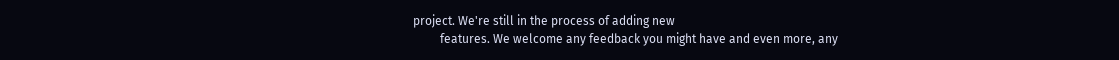project. We're still in the process of adding new
         features. We welcome any feedback you might have and even more, any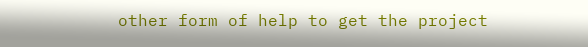other form of help to get the project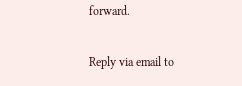forward.

Reply via email to